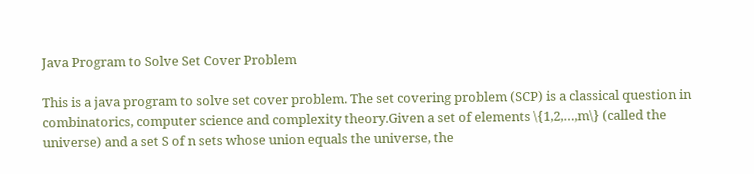Java Program to Solve Set Cover Problem

This is a java program to solve set cover problem. The set covering problem (SCP) is a classical question in combinatorics, computer science and complexity theory.Given a set of elements \{1,2,…,m\} (called the universe) and a set S of n sets whose union equals the universe, the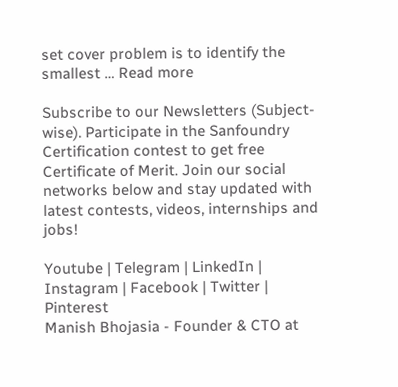set cover problem is to identify the smallest … Read more

Subscribe to our Newsletters (Subject-wise). Participate in the Sanfoundry Certification contest to get free Certificate of Merit. Join our social networks below and stay updated with latest contests, videos, internships and jobs!

Youtube | Telegram | LinkedIn | Instagram | Facebook | Twitter | Pinterest
Manish Bhojasia - Founder & CTO at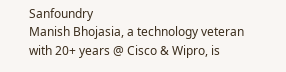Sanfoundry
Manish Bhojasia, a technology veteran with 20+ years @ Cisco & Wipro, is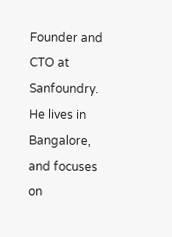Founder and CTO at Sanfoundry. He lives in Bangalore, and focuses on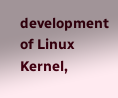development of Linux Kernel,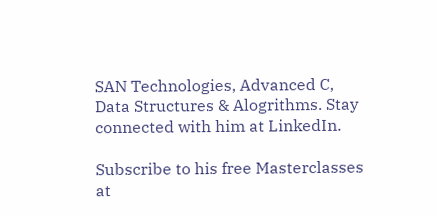SAN Technologies, Advanced C, Data Structures & Alogrithms. Stay connected with him at LinkedIn.

Subscribe to his free Masterclasses at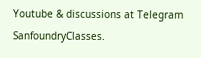Youtube & discussions at Telegram SanfoundryClasses.